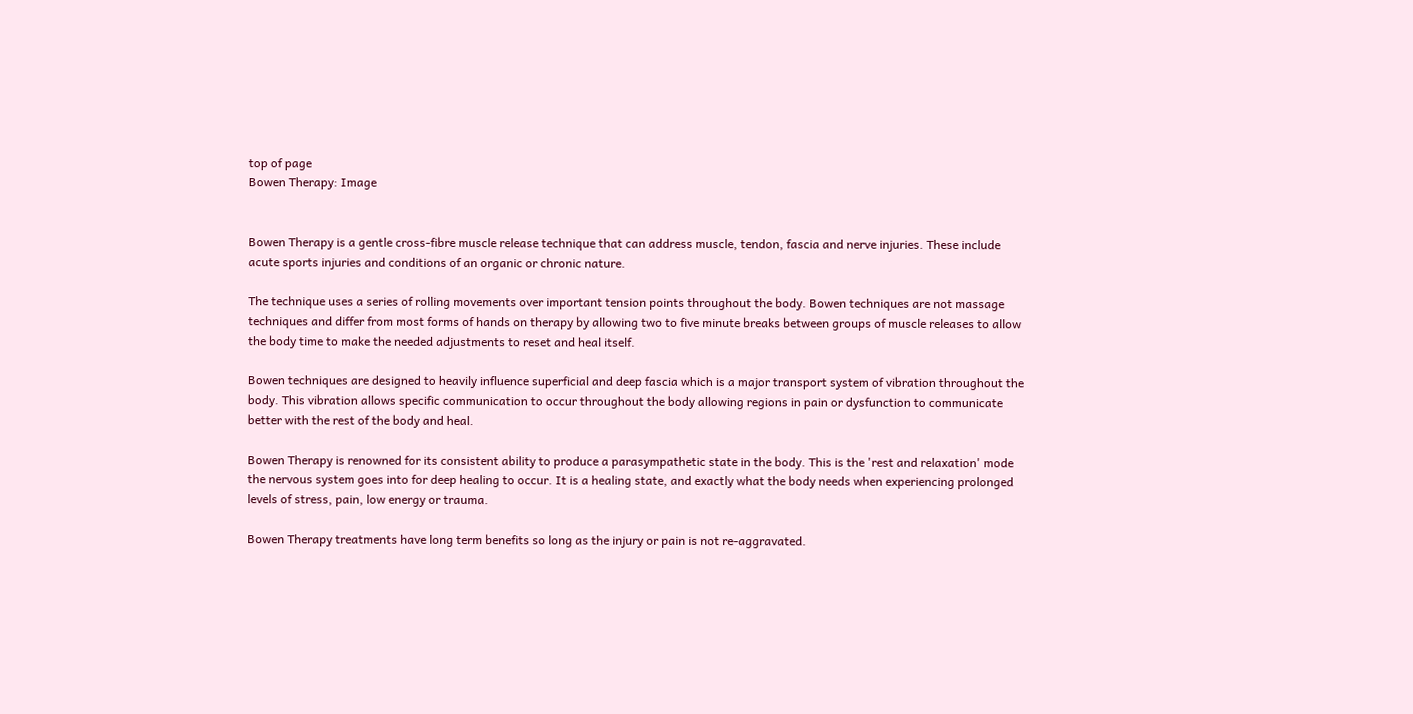top of page
Bowen Therapy: Image


Bowen Therapy is a gentle cross-fibre muscle release technique that can address muscle, tendon, fascia and nerve injuries. These include acute sports injuries and conditions of an organic or chronic nature.

The technique uses a series of rolling movements over important tension points throughout the body. Bowen techniques are not massage techniques and differ from most forms of hands on therapy by allowing two to five minute breaks between groups of muscle releases to allow the body time to make the needed adjustments to reset and heal itself.

Bowen techniques are designed to heavily influence superficial and deep fascia which is a major transport system of vibration throughout the body. This vibration allows specific communication to occur throughout the body allowing regions in pain or dysfunction to communicate better with the rest of the body and heal.

Bowen Therapy is renowned for its consistent ability to produce a parasympathetic state in the body. This is the 'rest and relaxation' mode the nervous system goes into for deep healing to occur. It is a healing state, and exactly what the body needs when experiencing prolonged levels of stress, pain, low energy or trauma.

Bowen Therapy treatments have long term benefits so long as the injury or pain is not re-aggravated.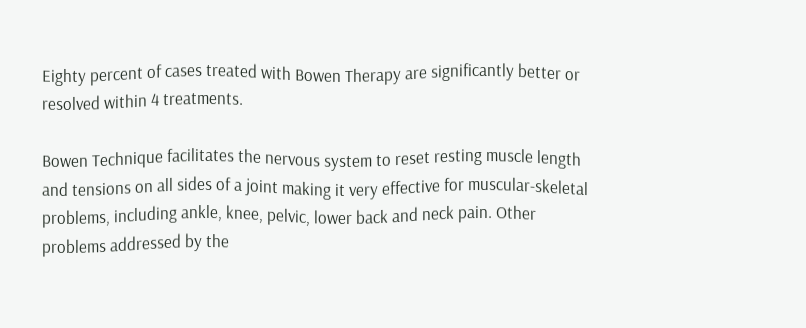Eighty percent of cases treated with Bowen Therapy are significantly better or resolved within 4 treatments.

Bowen Technique facilitates the nervous system to reset resting muscle length and tensions on all sides of a joint making it very effective for muscular-skeletal problems, including ankle, knee, pelvic, lower back and neck pain. Other problems addressed by the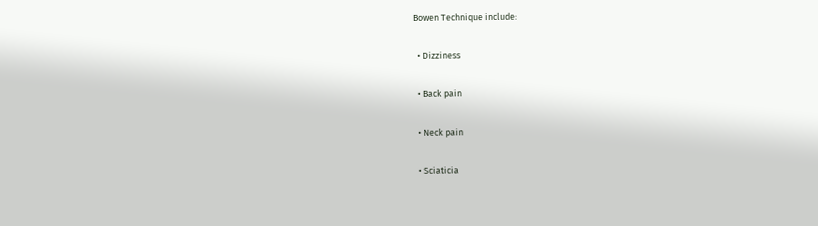Bowen Technique include:

  • Dizziness

  • Back pain

  • Neck pain

  • Sciaticia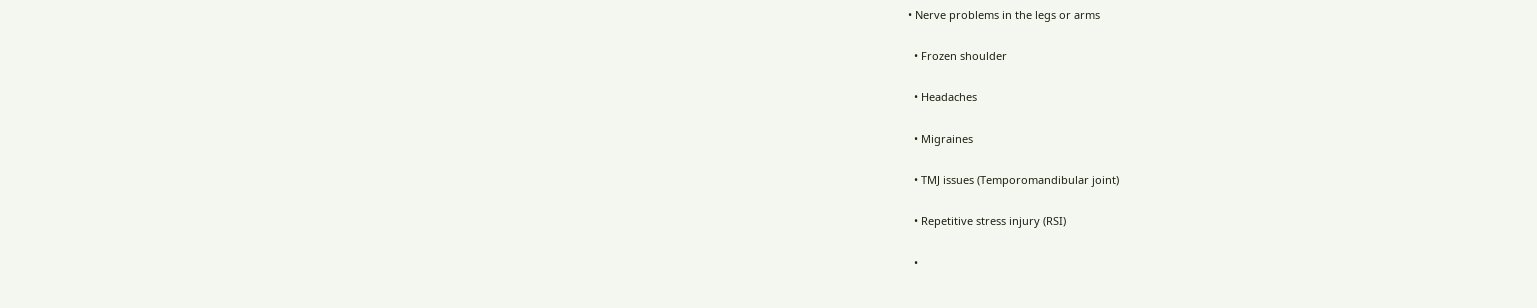• Nerve problems in the legs or arms

  • Frozen shoulder

  • Headaches

  • Migraines

  • TMJ issues (Temporomandibular joint)

  • Repetitive stress injury (RSI)

  •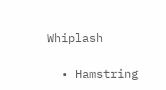Whiplash

  • Hamstring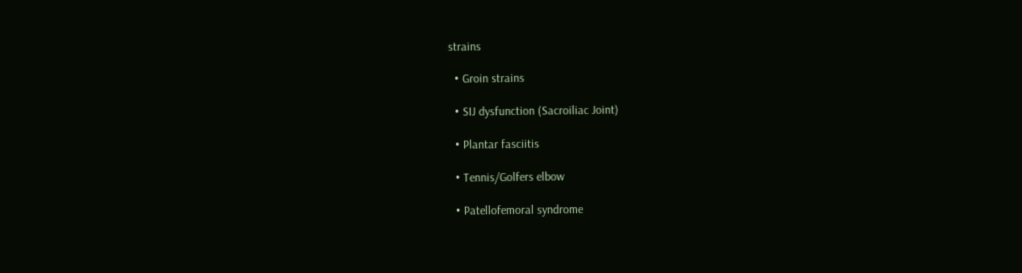strains

  • Groin strains

  • SIJ dysfunction (Sacroiliac Joint)

  • Plantar fasciitis

  • Tennis/Golfers elbow

  • Patellofemoral syndrome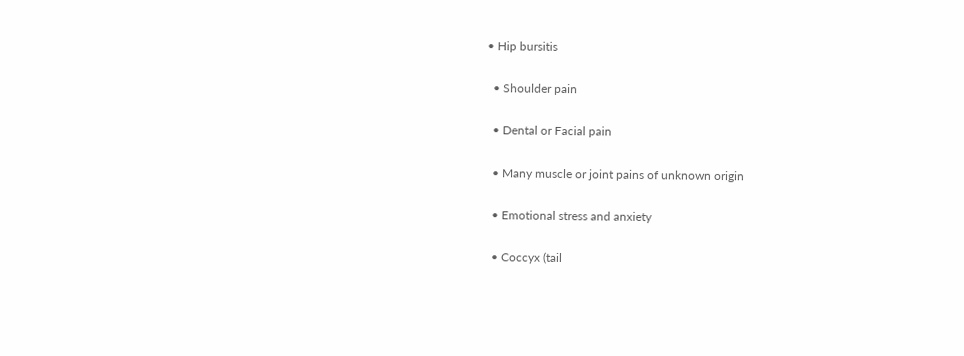• Hip bursitis

  • Shoulder pain

  • Dental or Facial pain

  • Many muscle or joint pains of unknown origin

  • Emotional stress and anxiety

  • Coccyx (tail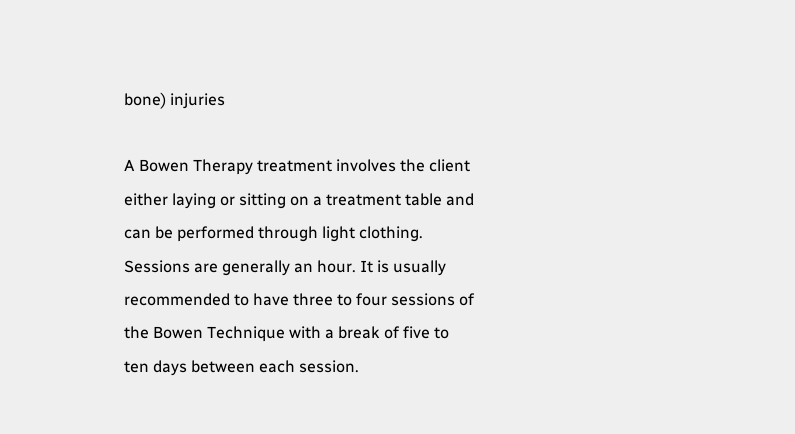bone) injuries

A Bowen Therapy treatment involves the client either laying or sitting on a treatment table and can be performed through light clothing. Sessions are generally an hour. It is usually recommended to have three to four sessions of the Bowen Technique with a break of five to ten days between each session.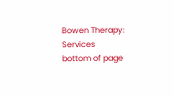Bowen Therapy: Services
bottom of page